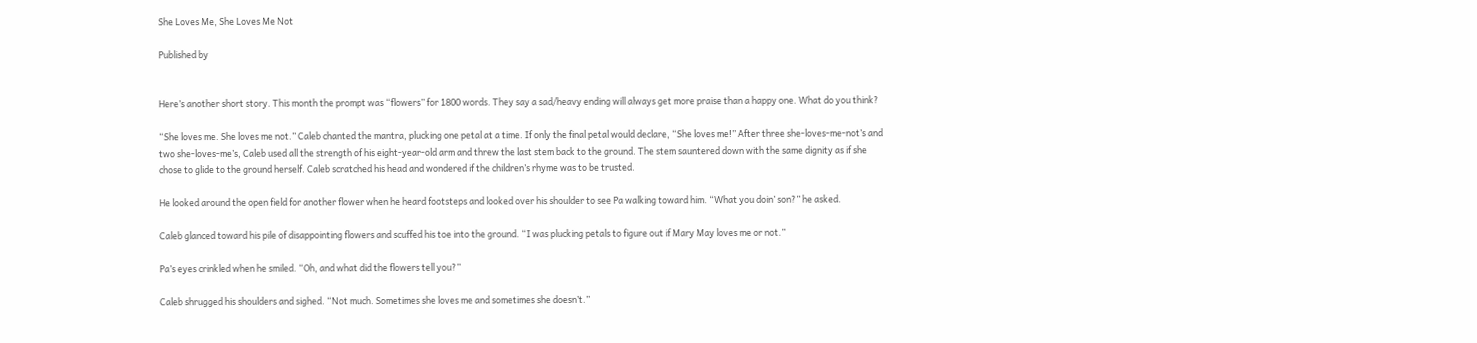She Loves Me, She Loves Me Not

Published by


Here’s another short story. This month the prompt was “flowers” for 1800 words. They say a sad/heavy ending will always get more praise than a happy one. What do you think?

“She loves me. She loves me not.” Caleb chanted the mantra, plucking one petal at a time. If only the final petal would declare, “She loves me!” After three she-loves-me-not’s and two she-loves-me’s, Caleb used all the strength of his eight-year-old arm and threw the last stem back to the ground. The stem sauntered down with the same dignity as if she chose to glide to the ground herself. Caleb scratched his head and wondered if the children’s rhyme was to be trusted.

He looked around the open field for another flower when he heard footsteps and looked over his shoulder to see Pa walking toward him. “What you doin’ son?” he asked.

Caleb glanced toward his pile of disappointing flowers and scuffed his toe into the ground. “I was plucking petals to figure out if Mary May loves me or not.”

Pa’s eyes crinkled when he smiled. “Oh, and what did the flowers tell you?”

Caleb shrugged his shoulders and sighed. “Not much. Sometimes she loves me and sometimes she doesn’t.”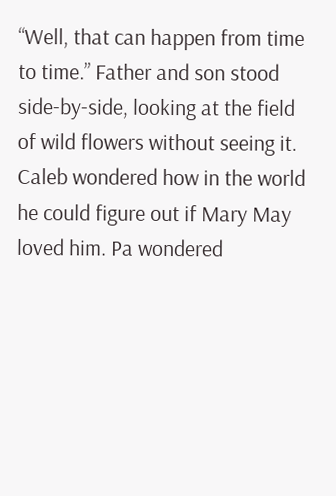“Well, that can happen from time to time.” Father and son stood side-by-side, looking at the field of wild flowers without seeing it. Caleb wondered how in the world he could figure out if Mary May loved him. Pa wondered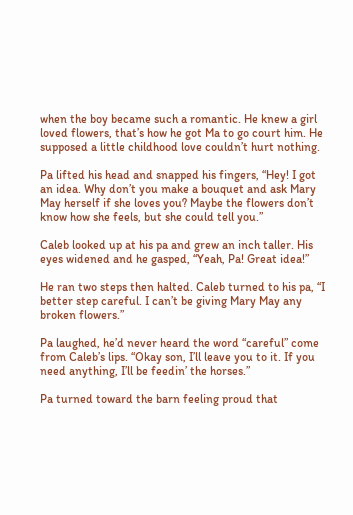when the boy became such a romantic. He knew a girl loved flowers, that’s how he got Ma to go court him. He supposed a little childhood love couldn’t hurt nothing.

Pa lifted his head and snapped his fingers, “Hey! I got an idea. Why don’t you make a bouquet and ask Mary May herself if she loves you? Maybe the flowers don’t know how she feels, but she could tell you.”

Caleb looked up at his pa and grew an inch taller. His eyes widened and he gasped, “Yeah, Pa! Great idea!”

He ran two steps then halted. Caleb turned to his pa, “I better step careful. I can’t be giving Mary May any broken flowers.”

Pa laughed, he’d never heard the word “careful” come from Caleb’s lips. “Okay son, I’ll leave you to it. If you need anything, I’ll be feedin’ the horses.”

Pa turned toward the barn feeling proud that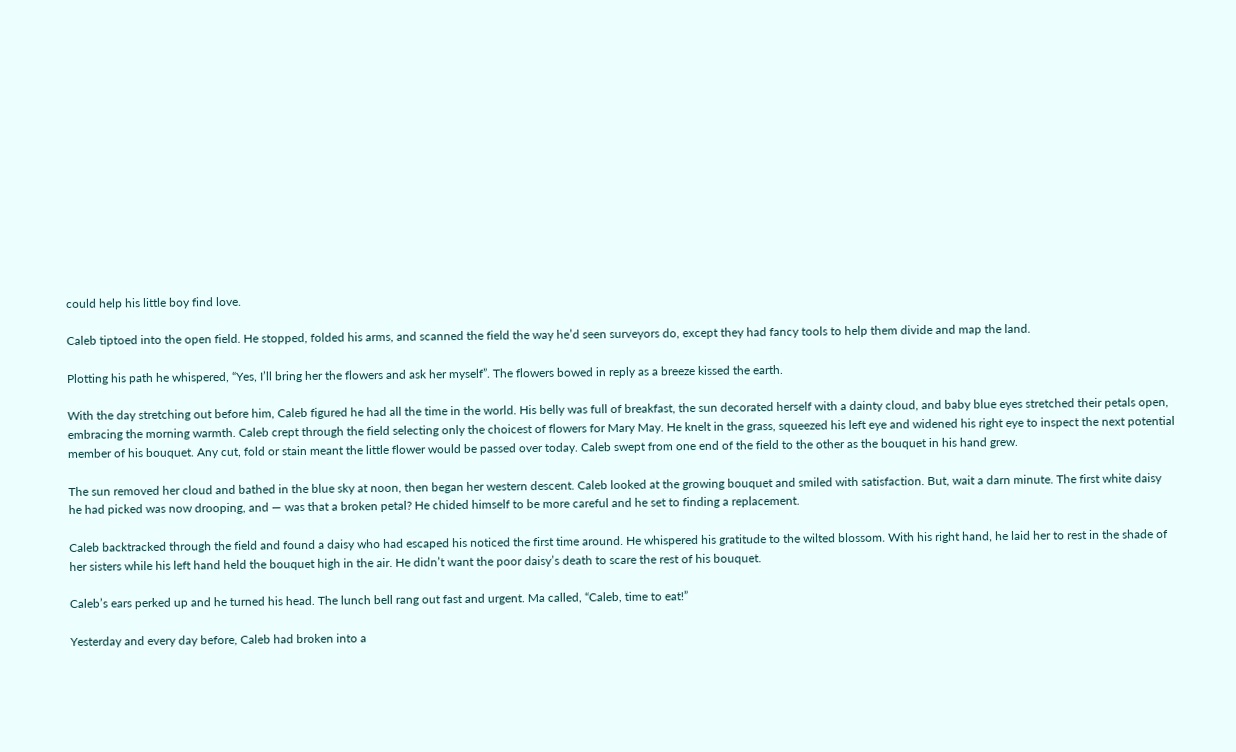could help his little boy find love.

Caleb tiptoed into the open field. He stopped, folded his arms, and scanned the field the way he’d seen surveyors do, except they had fancy tools to help them divide and map the land.

Plotting his path he whispered, “Yes, I’ll bring her the flowers and ask her myself”. The flowers bowed in reply as a breeze kissed the earth.

With the day stretching out before him, Caleb figured he had all the time in the world. His belly was full of breakfast, the sun decorated herself with a dainty cloud, and baby blue eyes stretched their petals open, embracing the morning warmth. Caleb crept through the field selecting only the choicest of flowers for Mary May. He knelt in the grass, squeezed his left eye and widened his right eye to inspect the next potential member of his bouquet. Any cut, fold or stain meant the little flower would be passed over today. Caleb swept from one end of the field to the other as the bouquet in his hand grew.

The sun removed her cloud and bathed in the blue sky at noon, then began her western descent. Caleb looked at the growing bouquet and smiled with satisfaction. But, wait a darn minute. The first white daisy he had picked was now drooping, and — was that a broken petal? He chided himself to be more careful and he set to finding a replacement.

Caleb backtracked through the field and found a daisy who had escaped his noticed the first time around. He whispered his gratitude to the wilted blossom. With his right hand, he laid her to rest in the shade of her sisters while his left hand held the bouquet high in the air. He didn’t want the poor daisy’s death to scare the rest of his bouquet.

Caleb’s ears perked up and he turned his head. The lunch bell rang out fast and urgent. Ma called, “Caleb, time to eat!”

Yesterday and every day before, Caleb had broken into a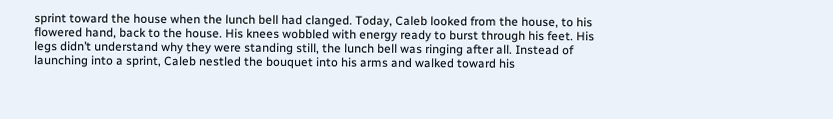sprint toward the house when the lunch bell had clanged. Today, Caleb looked from the house, to his flowered hand, back to the house. His knees wobbled with energy ready to burst through his feet. His legs didn’t understand why they were standing still, the lunch bell was ringing after all. Instead of launching into a sprint, Caleb nestled the bouquet into his arms and walked toward his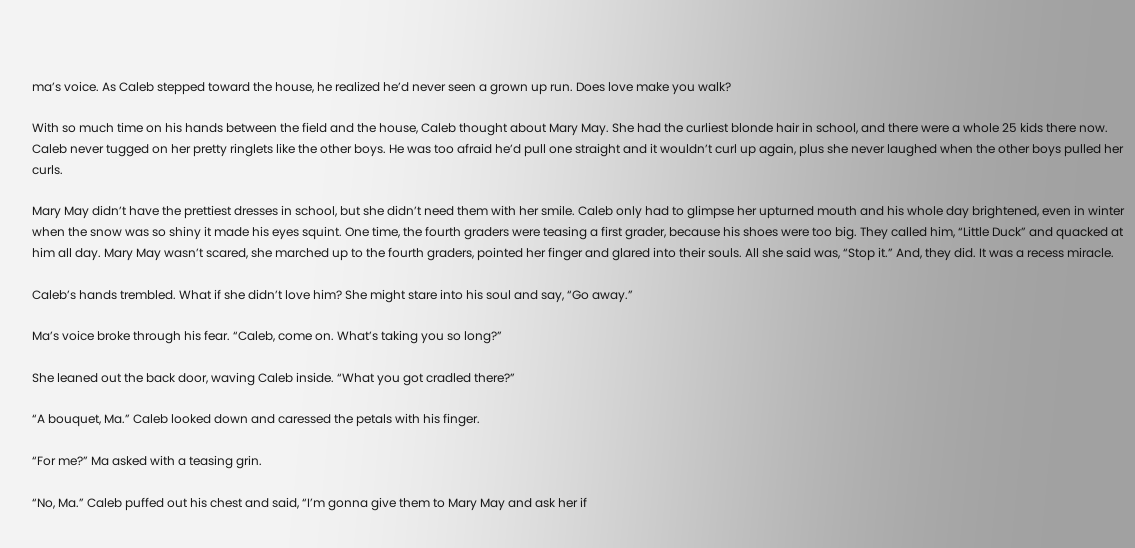ma’s voice. As Caleb stepped toward the house, he realized he’d never seen a grown up run. Does love make you walk?

With so much time on his hands between the field and the house, Caleb thought about Mary May. She had the curliest blonde hair in school, and there were a whole 25 kids there now. Caleb never tugged on her pretty ringlets like the other boys. He was too afraid he’d pull one straight and it wouldn’t curl up again, plus she never laughed when the other boys pulled her curls.

Mary May didn’t have the prettiest dresses in school, but she didn’t need them with her smile. Caleb only had to glimpse her upturned mouth and his whole day brightened, even in winter when the snow was so shiny it made his eyes squint. One time, the fourth graders were teasing a first grader, because his shoes were too big. They called him, “Little Duck” and quacked at him all day. Mary May wasn’t scared, she marched up to the fourth graders, pointed her finger and glared into their souls. All she said was, “Stop it.” And, they did. It was a recess miracle.

Caleb’s hands trembled. What if she didn’t love him? She might stare into his soul and say, “Go away.”

Ma’s voice broke through his fear. “Caleb, come on. What’s taking you so long?”

She leaned out the back door, waving Caleb inside. “What you got cradled there?”

“A bouquet, Ma.” Caleb looked down and caressed the petals with his finger.

“For me?” Ma asked with a teasing grin.

“No, Ma.” Caleb puffed out his chest and said, “I’m gonna give them to Mary May and ask her if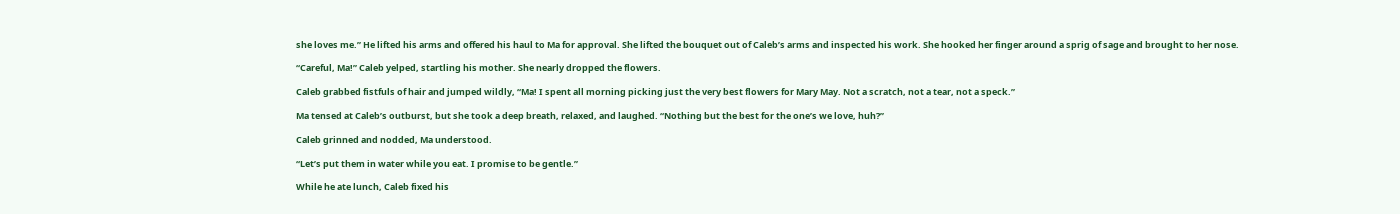she loves me.” He lifted his arms and offered his haul to Ma for approval. She lifted the bouquet out of Caleb’s arms and inspected his work. She hooked her finger around a sprig of sage and brought to her nose.

“Careful, Ma!” Caleb yelped, startling his mother. She nearly dropped the flowers.

Caleb grabbed fistfuls of hair and jumped wildly, “Ma! I spent all morning picking just the very best flowers for Mary May. Not a scratch, not a tear, not a speck.”

Ma tensed at Caleb’s outburst, but she took a deep breath, relaxed, and laughed. “Nothing but the best for the one’s we love, huh?”

Caleb grinned and nodded, Ma understood.

“Let’s put them in water while you eat. I promise to be gentle.”

While he ate lunch, Caleb fixed his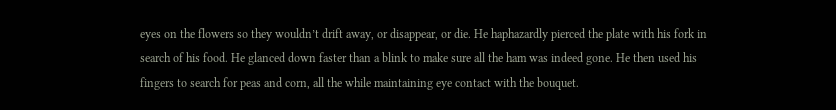eyes on the flowers so they wouldn’t drift away, or disappear, or die. He haphazardly pierced the plate with his fork in search of his food. He glanced down faster than a blink to make sure all the ham was indeed gone. He then used his fingers to search for peas and corn, all the while maintaining eye contact with the bouquet.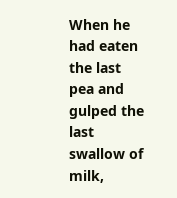When he had eaten the last pea and gulped the last swallow of milk,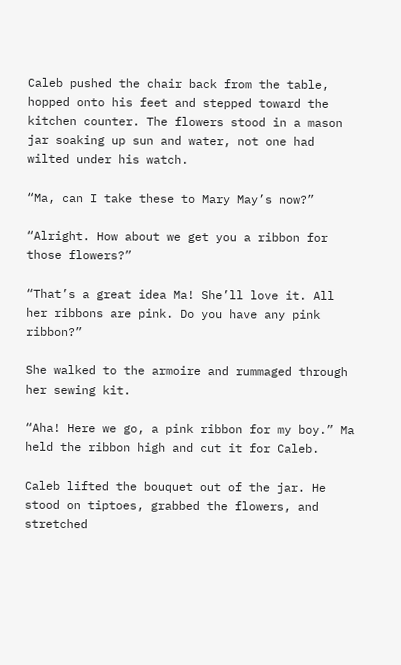Caleb pushed the chair back from the table, hopped onto his feet and stepped toward the kitchen counter. The flowers stood in a mason jar soaking up sun and water, not one had wilted under his watch.

“Ma, can I take these to Mary May’s now?”

“Alright. How about we get you a ribbon for those flowers?”

“That’s a great idea Ma! She’ll love it. All her ribbons are pink. Do you have any pink ribbon?”

She walked to the armoire and rummaged through her sewing kit.

“Aha! Here we go, a pink ribbon for my boy.” Ma held the ribbon high and cut it for Caleb.

Caleb lifted the bouquet out of the jar. He stood on tiptoes, grabbed the flowers, and stretched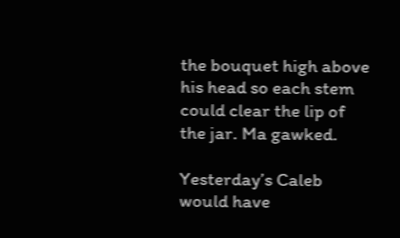the bouquet high above his head so each stem could clear the lip of the jar. Ma gawked.

Yesterday’s Caleb would have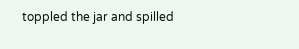toppled the jar and spilled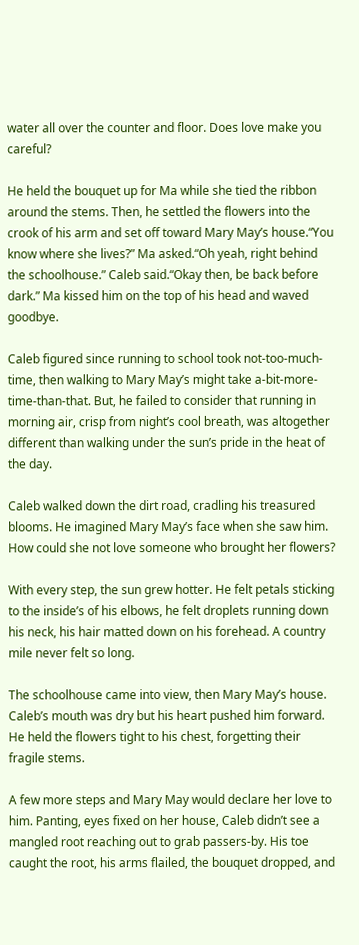water all over the counter and floor. Does love make you careful?

He held the bouquet up for Ma while she tied the ribbon around the stems. Then, he settled the flowers into the crook of his arm and set off toward Mary May’s house.“You know where she lives?” Ma asked.“Oh yeah, right behind the schoolhouse.” Caleb said.“Okay then, be back before dark.” Ma kissed him on the top of his head and waved goodbye.

Caleb figured since running to school took not-too-much-time, then walking to Mary May’s might take a-bit-more-time-than-that. But, he failed to consider that running in morning air, crisp from night’s cool breath, was altogether different than walking under the sun’s pride in the heat of the day.

Caleb walked down the dirt road, cradling his treasured blooms. He imagined Mary May’s face when she saw him. How could she not love someone who brought her flowers?

With every step, the sun grew hotter. He felt petals sticking to the inside’s of his elbows, he felt droplets running down his neck, his hair matted down on his forehead. A country mile never felt so long.

The schoolhouse came into view, then Mary May’s house. Caleb’s mouth was dry but his heart pushed him forward. He held the flowers tight to his chest, forgetting their fragile stems.

A few more steps and Mary May would declare her love to him. Panting, eyes fixed on her house, Caleb didn’t see a mangled root reaching out to grab passers-by. His toe caught the root, his arms flailed, the bouquet dropped, and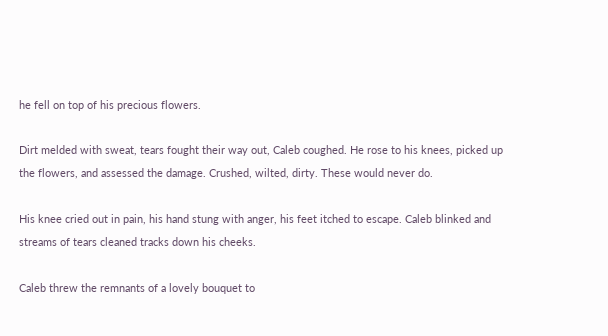he fell on top of his precious flowers.

Dirt melded with sweat, tears fought their way out, Caleb coughed. He rose to his knees, picked up the flowers, and assessed the damage. Crushed, wilted, dirty. These would never do.

His knee cried out in pain, his hand stung with anger, his feet itched to escape. Caleb blinked and streams of tears cleaned tracks down his cheeks.

Caleb threw the remnants of a lovely bouquet to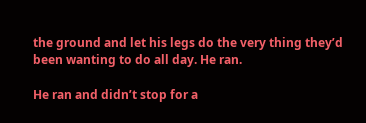the ground and let his legs do the very thing they’d been wanting to do all day. He ran.

He ran and didn’t stop for a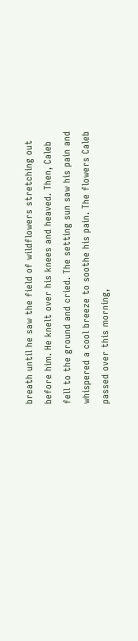breath until he saw the field of wildflowers stretching out before him. He knelt over his knees and heaved. Then, Caleb fell to the ground and cried. The setting sun saw his pain and whispered a cool breeze to soothe his pain. The flowers Caleb passed over this morning,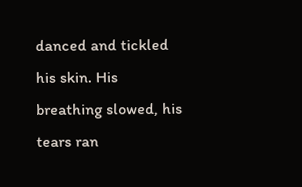danced and tickled his skin. His breathing slowed, his tears ran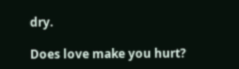dry.

Does love make you hurt?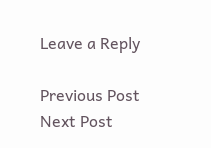Leave a Reply

Previous Post
Next Post